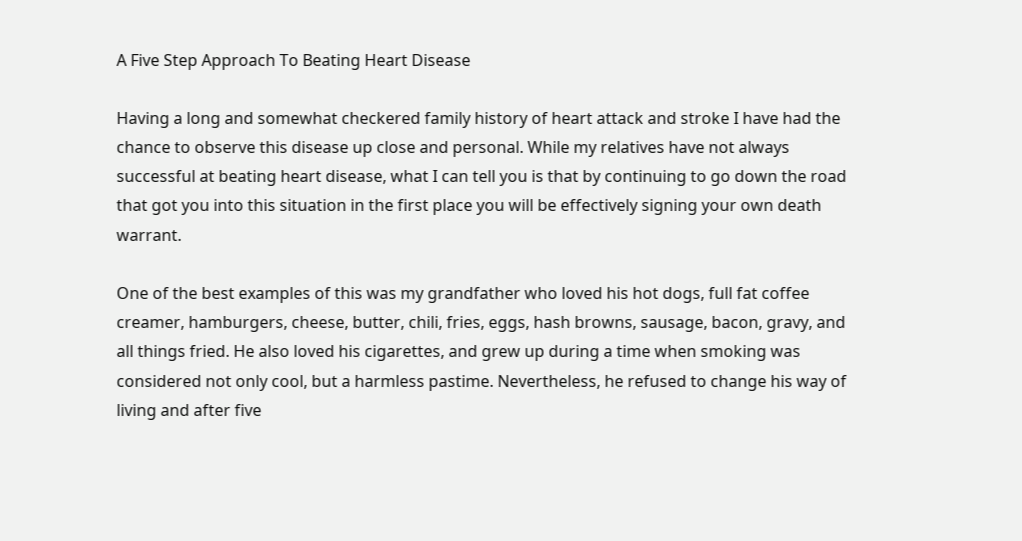A Five Step Approach To Beating Heart Disease

Having a long and somewhat checkered family history of heart attack and stroke I have had the chance to observe this disease up close and personal. While my relatives have not always successful at beating heart disease, what I can tell you is that by continuing to go down the road that got you into this situation in the first place you will be effectively signing your own death warrant.

One of the best examples of this was my grandfather who loved his hot dogs, full fat coffee creamer, hamburgers, cheese, butter, chili, fries, eggs, hash browns, sausage, bacon, gravy, and all things fried. He also loved his cigarettes, and grew up during a time when smoking was considered not only cool, but a harmless pastime. Nevertheless, he refused to change his way of living and after five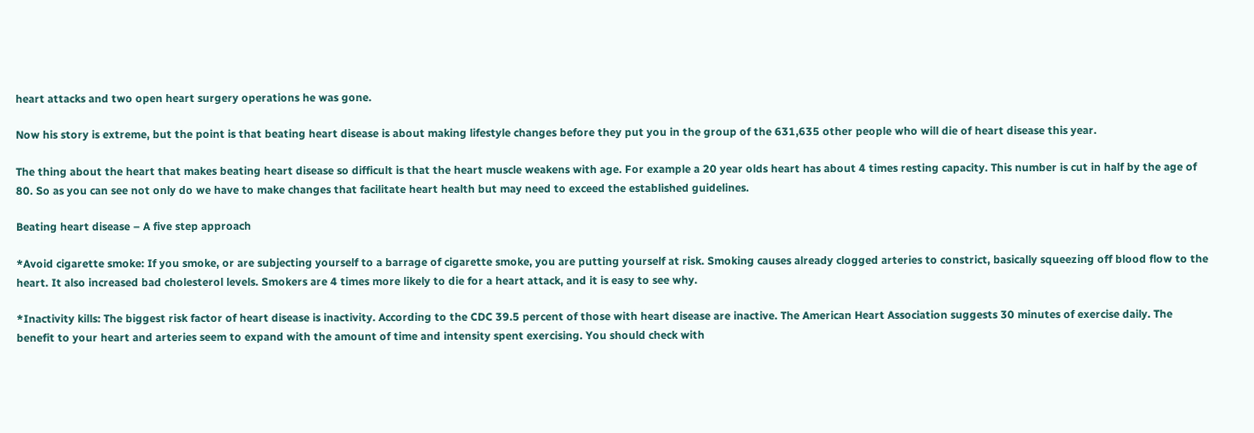heart attacks and two open heart surgery operations he was gone.

Now his story is extreme, but the point is that beating heart disease is about making lifestyle changes before they put you in the group of the 631,635 other people who will die of heart disease this year.

The thing about the heart that makes beating heart disease so difficult is that the heart muscle weakens with age. For example a 20 year olds heart has about 4 times resting capacity. This number is cut in half by the age of 80. So as you can see not only do we have to make changes that facilitate heart health but may need to exceed the established guidelines.

Beating heart disease – A five step approach

*Avoid cigarette smoke: If you smoke, or are subjecting yourself to a barrage of cigarette smoke, you are putting yourself at risk. Smoking causes already clogged arteries to constrict, basically squeezing off blood flow to the heart. It also increased bad cholesterol levels. Smokers are 4 times more likely to die for a heart attack, and it is easy to see why.

*Inactivity kills: The biggest risk factor of heart disease is inactivity. According to the CDC 39.5 percent of those with heart disease are inactive. The American Heart Association suggests 30 minutes of exercise daily. The  benefit to your heart and arteries seem to expand with the amount of time and intensity spent exercising. You should check with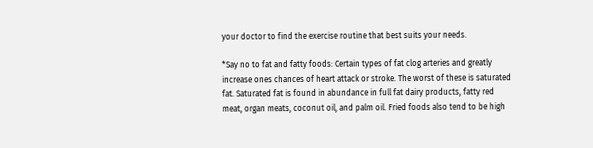your doctor to find the exercise routine that best suits your needs.

*Say no to fat and fatty foods: Certain types of fat clog arteries and greatly increase ones chances of heart attack or stroke. The worst of these is saturated fat. Saturated fat is found in abundance in full fat dairy products, fatty red meat, organ meats, coconut oil, and palm oil. Fried foods also tend to be high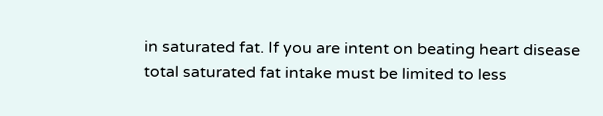in saturated fat. If you are intent on beating heart disease total saturated fat intake must be limited to less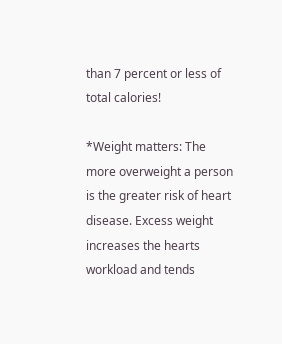than 7 percent or less of total calories!

*Weight matters: The more overweight a person is the greater risk of heart disease. Excess weight increases the hearts workload and tends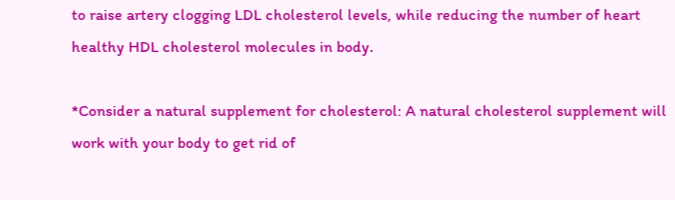to raise artery clogging LDL cholesterol levels, while reducing the number of heart healthy HDL cholesterol molecules in body.

*Consider a natural supplement for cholesterol: A natural cholesterol supplement will work with your body to get rid of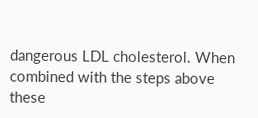dangerous LDL cholesterol. When combined with the steps above these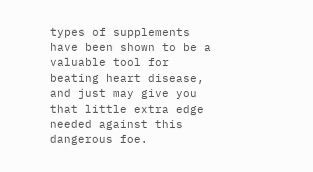types of supplements  have been shown to be a valuable tool for beating heart disease, and just may give you that little extra edge needed against this dangerous foe.